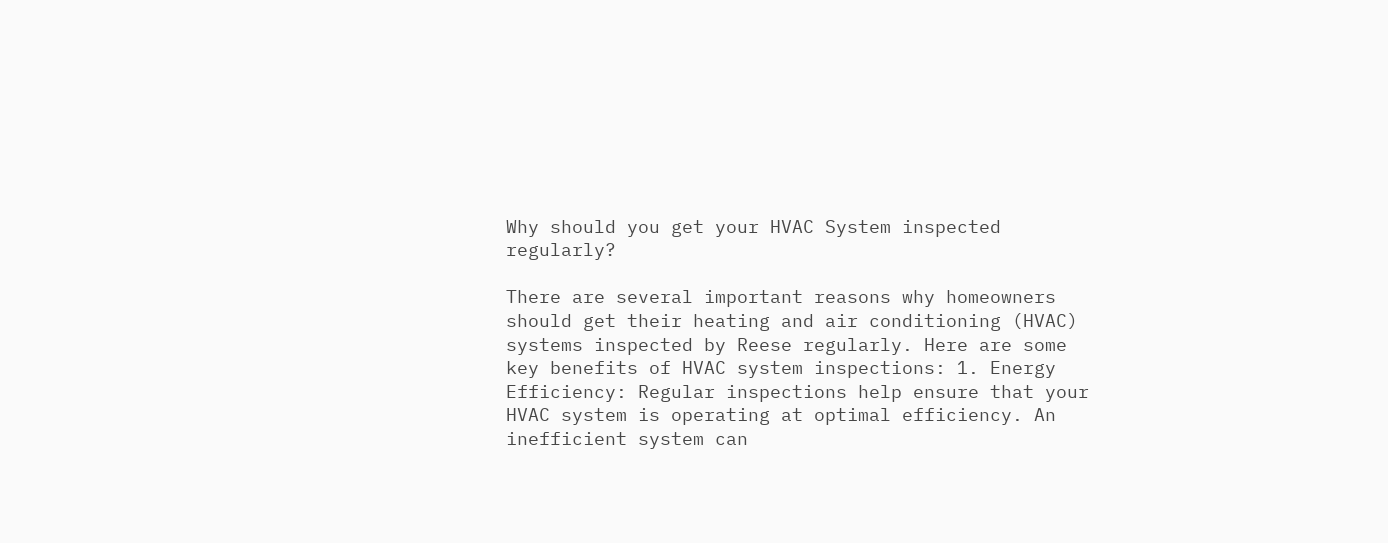Why should you get your HVAC System inspected regularly?

There are several important reasons why homeowners should get their heating and air conditioning (HVAC) systems inspected by Reese regularly. Here are some key benefits of HVAC system inspections: 1. Energy Efficiency: Regular inspections help ensure that your HVAC system is operating at optimal efficiency. An inefficient system can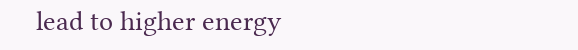lead to higher energy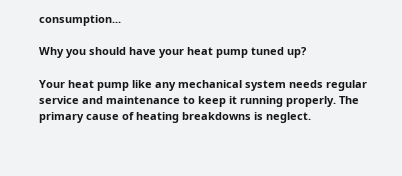consumption...

Why you should have your heat pump tuned up?

Your heat pump like any mechanical system needs regular service and maintenance to keep it running properly. The primary cause of heating breakdowns is neglect.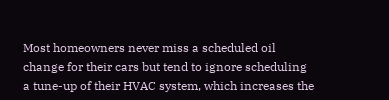Most homeowners never miss a scheduled oil change for their cars but tend to ignore scheduling a tune-up of their HVAC system, which increases the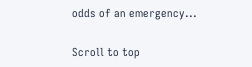odds of an emergency...

Scroll to top